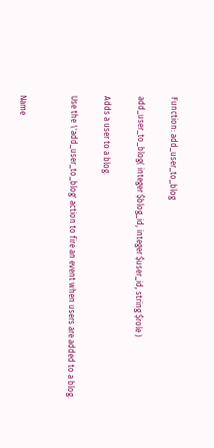Function: add_user_to_blog

add_user_to_blog( integer $blog_id, integer $user_id, string $role )

Adds a user to a blog.

Use the \'add_user_to_blog' action to fire an event when users are added to a blog.


Name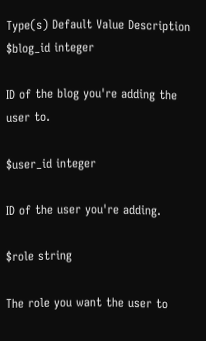Type(s) Default Value Description
$blog_id integer

ID of the blog you're adding the user to.

$user_id integer

ID of the user you're adding.

$role string

The role you want the user to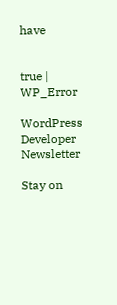have


true | WP_Error

WordPress Developer Newsletter

Stay on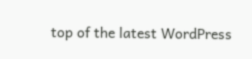top of the latest WordPress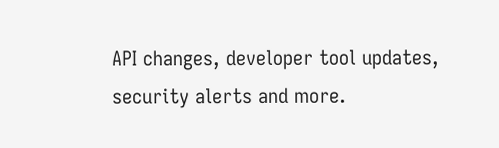API changes, developer tool updates, security alerts and more.